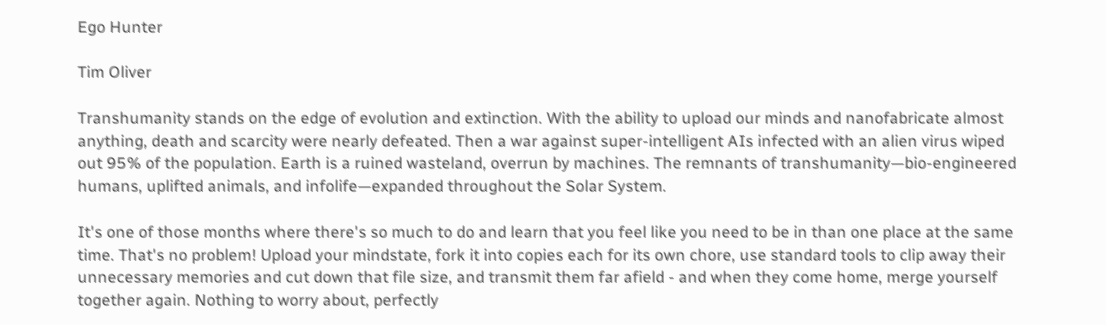Ego Hunter

Tim Oliver

Transhumanity stands on the edge of evolution and extinction. With the ability to upload our minds and nanofabricate almost anything, death and scarcity were nearly defeated. Then a war against super-intelligent AIs infected with an alien virus wiped out 95% of the population. Earth is a ruined wasteland, overrun by machines. The remnants of transhumanity—bio-engineered humans, uplifted animals, and infolife—expanded throughout the Solar System.

It's one of those months where there's so much to do and learn that you feel like you need to be in than one place at the same time. That's no problem! Upload your mindstate, fork it into copies each for its own chore, use standard tools to clip away their unnecessary memories and cut down that file size, and transmit them far afield - and when they come home, merge yourself together again. Nothing to worry about, perfectly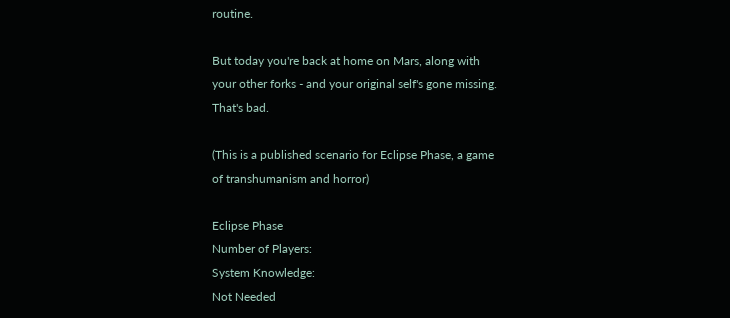routine.

But today you're back at home on Mars, along with your other forks - and your original self's gone missing. That's bad.

(This is a published scenario for Eclipse Phase, a game of transhumanism and horror)

Eclipse Phase
Number of Players:
System Knowledge:
Not Needed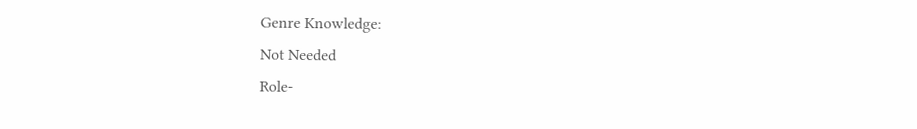Genre Knowledge:
Not Needed
Role-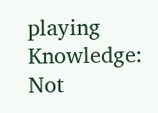playing Knowledge:
Not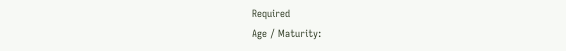Required
Age / Maturity: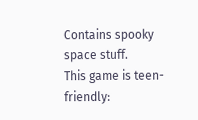Contains spooky space stuff.
This game is teen-friendly: